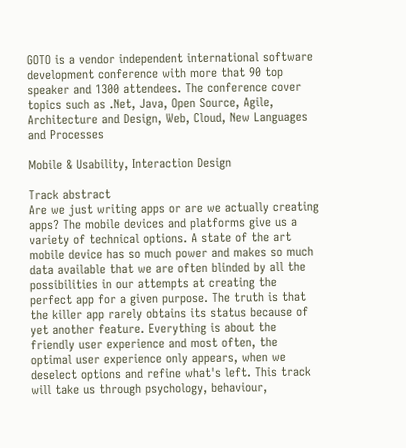GOTO is a vendor independent international software development conference with more that 90 top speaker and 1300 attendees. The conference cover topics such as .Net, Java, Open Source, Agile, Architecture and Design, Web, Cloud, New Languages and Processes

Mobile & Usability, Interaction Design

Track abstract
Are we just writing apps or are we actually creating apps? The mobile devices and platforms give us a variety of technical options. A state of the art mobile device has so much power and makes so much data available that we are often blinded by all the possibilities in our attempts at creating the perfect app for a given purpose. The truth is that the killer app rarely obtains its status because of yet another feature. Everything is about the friendly user experience and most often, the optimal user experience only appears, when we deselect options and refine what's left. This track will take us through psychology, behaviour,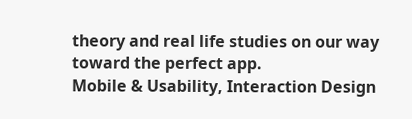theory and real life studies on our way toward the perfect app.
Mobile & Usability, Interaction Design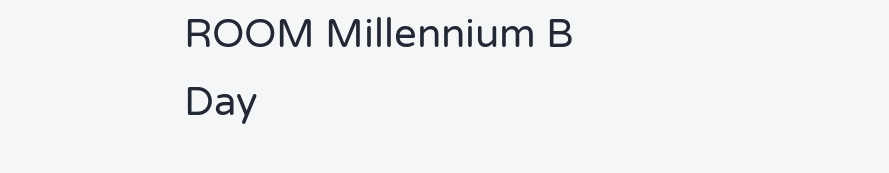ROOM Millennium B
Day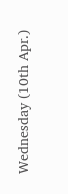Wednesday (10th Apr.)